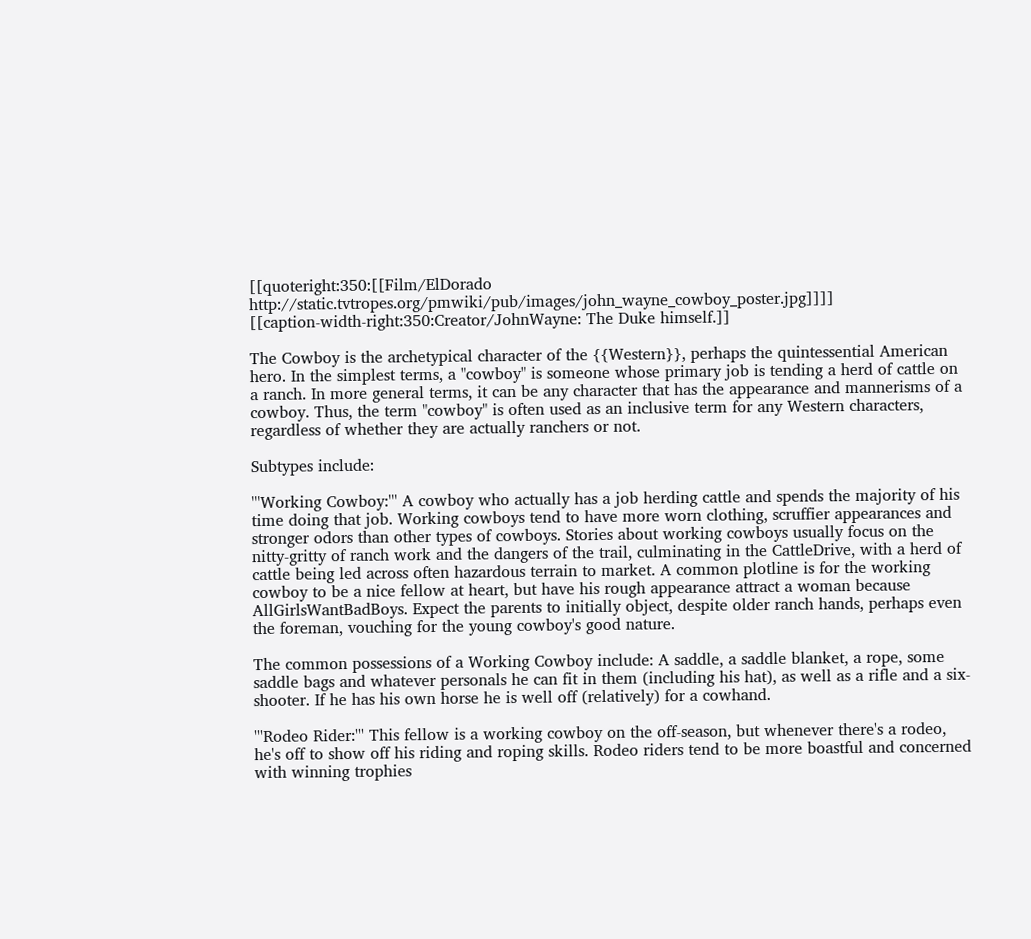[[quoteright:350:[[Film/ElDorado http://static.tvtropes.org/pmwiki/pub/images/john_wayne_cowboy_poster.jpg]]]]
[[caption-width-right:350:Creator/JohnWayne: The Duke himself.]]

The Cowboy is the archetypical character of the {{Western}}, perhaps the quintessential American hero. In the simplest terms, a "cowboy" is someone whose primary job is tending a herd of cattle on a ranch. In more general terms, it can be any character that has the appearance and mannerisms of a cowboy. Thus, the term "cowboy" is often used as an inclusive term for any Western characters, regardless of whether they are actually ranchers or not.

Subtypes include:

'''Working Cowboy:''' A cowboy who actually has a job herding cattle and spends the majority of his time doing that job. Working cowboys tend to have more worn clothing, scruffier appearances and stronger odors than other types of cowboys. Stories about working cowboys usually focus on the nitty-gritty of ranch work and the dangers of the trail, culminating in the CattleDrive, with a herd of cattle being led across often hazardous terrain to market. A common plotline is for the working cowboy to be a nice fellow at heart, but have his rough appearance attract a woman because AllGirlsWantBadBoys. Expect the parents to initially object, despite older ranch hands, perhaps even the foreman, vouching for the young cowboy's good nature.

The common possessions of a Working Cowboy include: A saddle, a saddle blanket, a rope, some saddle bags and whatever personals he can fit in them (including his hat), as well as a rifle and a six-shooter. If he has his own horse he is well off (relatively) for a cowhand.

'''Rodeo Rider:''' This fellow is a working cowboy on the off-season, but whenever there's a rodeo, he's off to show off his riding and roping skills. Rodeo riders tend to be more boastful and concerned with winning trophies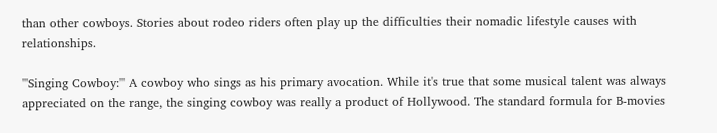than other cowboys. Stories about rodeo riders often play up the difficulties their nomadic lifestyle causes with relationships.

'''Singing Cowboy:''' A cowboy who sings as his primary avocation. While it's true that some musical talent was always appreciated on the range, the singing cowboy was really a product of Hollywood. The standard formula for B-movies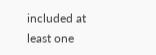included at least one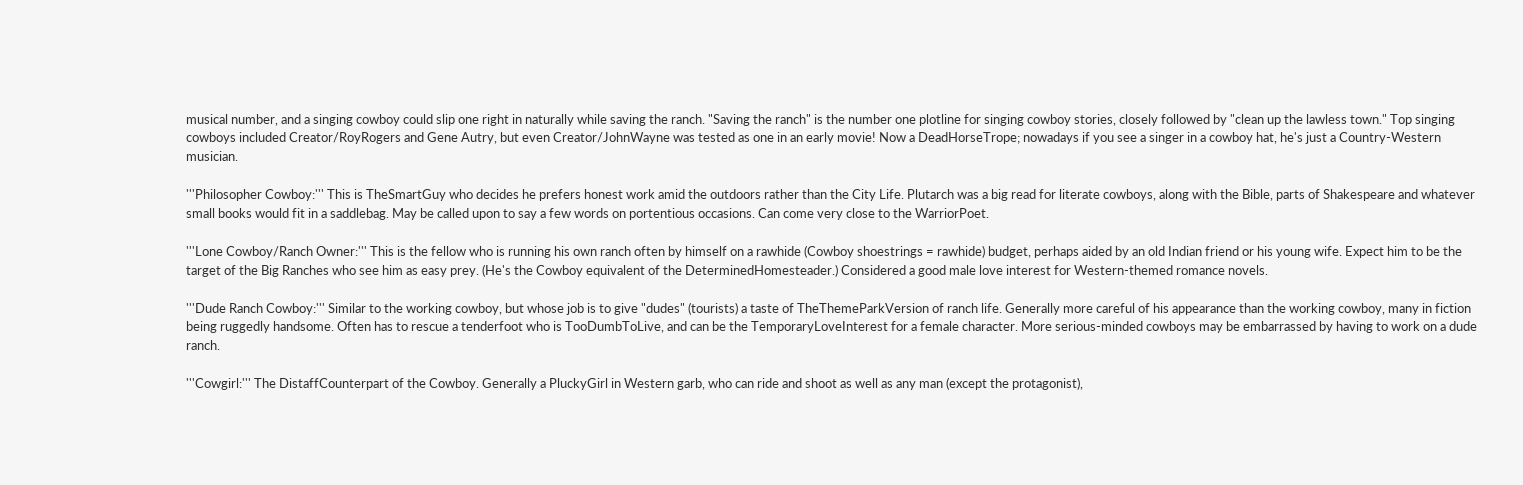musical number, and a singing cowboy could slip one right in naturally while saving the ranch. "Saving the ranch" is the number one plotline for singing cowboy stories, closely followed by "clean up the lawless town." Top singing cowboys included Creator/RoyRogers and Gene Autry, but even Creator/JohnWayne was tested as one in an early movie! Now a DeadHorseTrope; nowadays if you see a singer in a cowboy hat, he's just a Country-Western musician.

'''Philosopher Cowboy:''' This is TheSmartGuy who decides he prefers honest work amid the outdoors rather than the City Life. Plutarch was a big read for literate cowboys, along with the Bible, parts of Shakespeare and whatever small books would fit in a saddlebag. May be called upon to say a few words on portentious occasions. Can come very close to the WarriorPoet.

'''Lone Cowboy/Ranch Owner:''' This is the fellow who is running his own ranch often by himself on a rawhide (Cowboy shoestrings = rawhide) budget, perhaps aided by an old Indian friend or his young wife. Expect him to be the target of the Big Ranches who see him as easy prey. (He's the Cowboy equivalent of the DeterminedHomesteader.) Considered a good male love interest for Western-themed romance novels.

'''Dude Ranch Cowboy:''' Similar to the working cowboy, but whose job is to give "dudes" (tourists) a taste of TheThemeParkVersion of ranch life. Generally more careful of his appearance than the working cowboy, many in fiction being ruggedly handsome. Often has to rescue a tenderfoot who is TooDumbToLive, and can be the TemporaryLoveInterest for a female character. More serious-minded cowboys may be embarrassed by having to work on a dude ranch.

'''Cowgirl:''' The DistaffCounterpart of the Cowboy. Generally a PluckyGirl in Western garb, who can ride and shoot as well as any man (except the protagonist),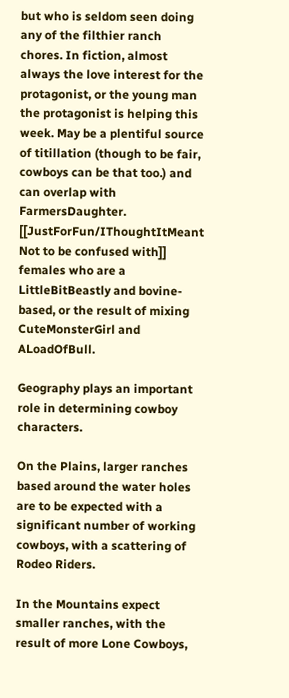but who is seldom seen doing any of the filthier ranch chores. In fiction, almost always the love interest for the protagonist, or the young man the protagonist is helping this week. May be a plentiful source of titillation (though to be fair, cowboys can be that too.) and can overlap with FarmersDaughter. [[JustForFun/IThoughtItMeant Not to be confused with]] females who are a LittleBitBeastly and bovine-based, or the result of mixing CuteMonsterGirl and ALoadOfBull.

Geography plays an important role in determining cowboy characters.

On the Plains, larger ranches based around the water holes are to be expected with a significant number of working cowboys, with a scattering of Rodeo Riders.

In the Mountains expect smaller ranches, with the result of more Lone Cowboys,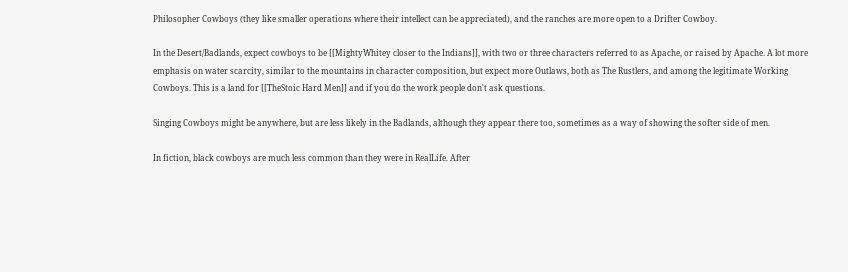Philosopher Cowboys (they like smaller operations where their intellect can be appreciated), and the ranches are more open to a Drifter Cowboy.

In the Desert/Badlands, expect cowboys to be [[MightyWhitey closer to the Indians]], with two or three characters referred to as Apache, or raised by Apache. A lot more emphasis on water scarcity, similar to the mountains in character composition, but expect more Outlaws, both as The Rustlers, and among the legitimate Working Cowboys. This is a land for [[TheStoic Hard Men]] and if you do the work people don't ask questions.

Singing Cowboys might be anywhere, but are less likely in the Badlands, although they appear there too, sometimes as a way of showing the softer side of men.

In fiction, black cowboys are much less common than they were in RealLife. After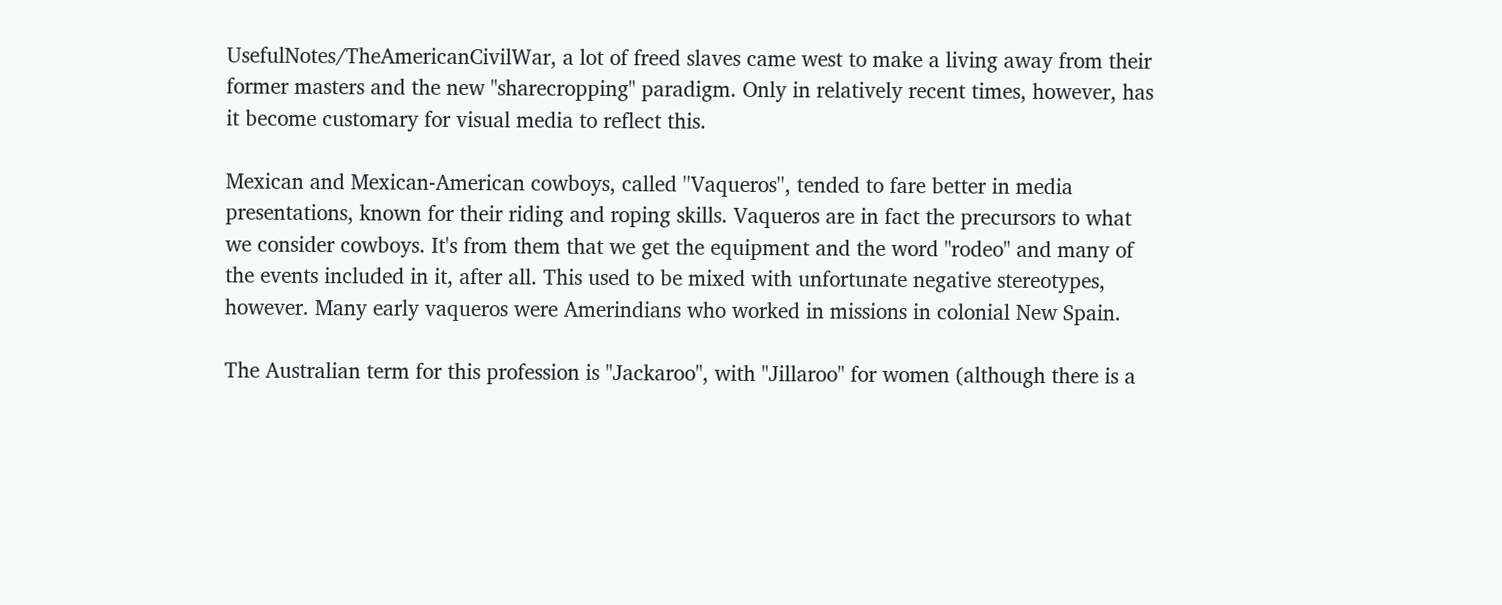UsefulNotes/TheAmericanCivilWar, a lot of freed slaves came west to make a living away from their former masters and the new "sharecropping" paradigm. Only in relatively recent times, however, has it become customary for visual media to reflect this.

Mexican and Mexican-American cowboys, called ''Vaqueros'', tended to fare better in media presentations, known for their riding and roping skills. Vaqueros are in fact the precursors to what we consider cowboys. It's from them that we get the equipment and the word "rodeo" and many of the events included in it, after all. This used to be mixed with unfortunate negative stereotypes, however. Many early vaqueros were Amerindians who worked in missions in colonial New Spain.

The Australian term for this profession is "Jackaroo", with "Jillaroo" for women (although there is a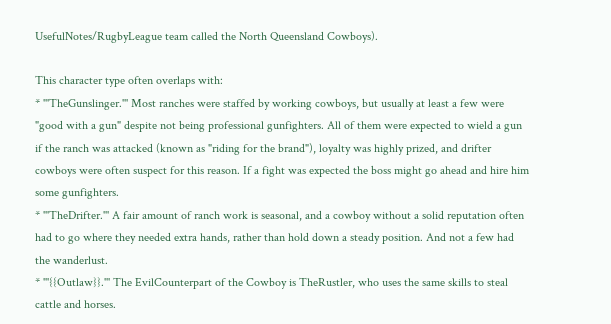UsefulNotes/RugbyLeague team called the North Queensland Cowboys).

This character type often overlaps with:
* '''TheGunslinger.''' Most ranches were staffed by working cowboys, but usually at least a few were "good with a gun" despite not being professional gunfighters. All of them were expected to wield a gun if the ranch was attacked (known as "riding for the brand"), loyalty was highly prized, and drifter cowboys were often suspect for this reason. If a fight was expected the boss might go ahead and hire him some gunfighters.
* '''TheDrifter.''' A fair amount of ranch work is seasonal, and a cowboy without a solid reputation often had to go where they needed extra hands, rather than hold down a steady position. And not a few had the wanderlust.
* '''{{Outlaw}}.''' The EvilCounterpart of the Cowboy is TheRustler, who uses the same skills to steal cattle and horses.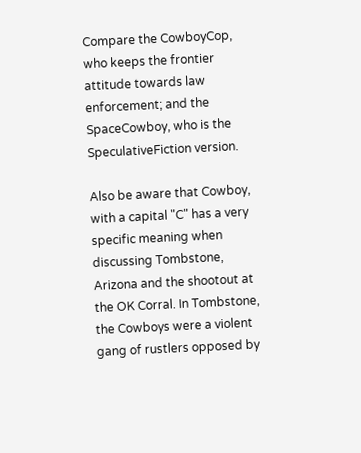Compare the CowboyCop, who keeps the frontier attitude towards law enforcement; and the SpaceCowboy, who is the SpeculativeFiction version.

Also be aware that Cowboy, with a capital "C" has a very specific meaning when discussing Tombstone, Arizona and the shootout at the OK Corral. In Tombstone, the Cowboys were a violent gang of rustlers opposed by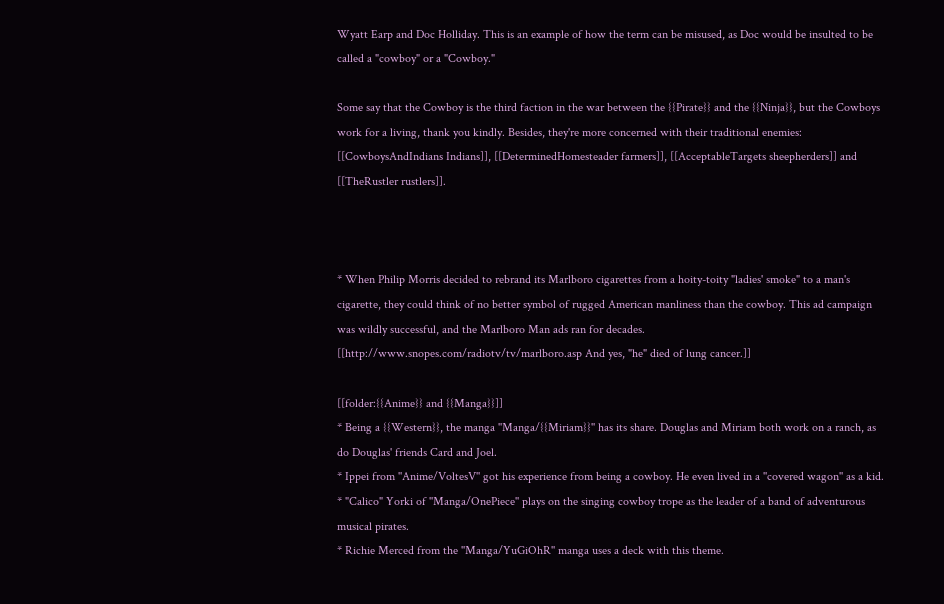Wyatt Earp and Doc Holliday. This is an example of how the term can be misused, as Doc would be insulted to be called a "cowboy" or a "Cowboy."

Some say that the Cowboy is the third faction in the war between the {{Pirate}} and the {{Ninja}}, but the Cowboys work for a living, thank you kindly. Besides, they're more concerned with their traditional enemies: [[CowboysAndIndians Indians]], [[DeterminedHomesteader farmers]], [[AcceptableTargets sheepherders]] and [[TheRustler rustlers]].



* When Philip Morris decided to rebrand its Marlboro cigarettes from a hoity-toity "ladies' smoke" to a man's cigarette, they could think of no better symbol of rugged American manliness than the cowboy. This ad campaign was wildly successful, and the Marlboro Man ads ran for decades. [[http://www.snopes.com/radiotv/tv/marlboro.asp And yes, "he" died of lung cancer.]]

[[folder:{{Anime}} and {{Manga}}]]
* Being a {{Western}}, the manga ''Manga/{{Miriam}}'' has its share. Douglas and Miriam both work on a ranch, as do Douglas' friends Card and Joel.
* Ippei from ''Anime/VoltesV'' got his experience from being a cowboy. He even lived in a ''covered wagon'' as a kid.
* "Calico" Yorki of ''Manga/OnePiece'' plays on the singing cowboy trope as the leader of a band of adventurous musical pirates.
* Richie Merced from the ''Manga/YuGiOhR'' manga uses a deck with this theme.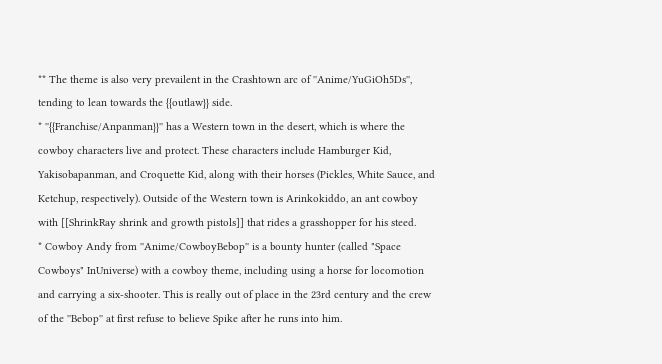** The theme is also very prevailent in the Crashtown arc of ''Anime/YuGiOh5Ds'', tending to lean towards the {{outlaw}} side.
* ''{{Franchise/Anpanman}}'' has a Western town in the desert, which is where the cowboy characters live and protect. These characters include Hamburger Kid, Yakisobapanman, and Croquette Kid, along with their horses (Pickles, White Sauce, and Ketchup, respectively). Outside of the Western town is Arinkokiddo, an ant cowboy with [[ShrinkRay shrink and growth pistols]] that rides a grasshopper for his steed.
* Cowboy Andy from ''Anime/CowboyBebop'' is a bounty hunter (called "Space Cowboys" InUniverse) with a cowboy theme, including using a horse for locomotion and carrying a six-shooter. This is really out of place in the 23rd century and the crew of the ''Bebop'' at first refuse to believe Spike after he runs into him.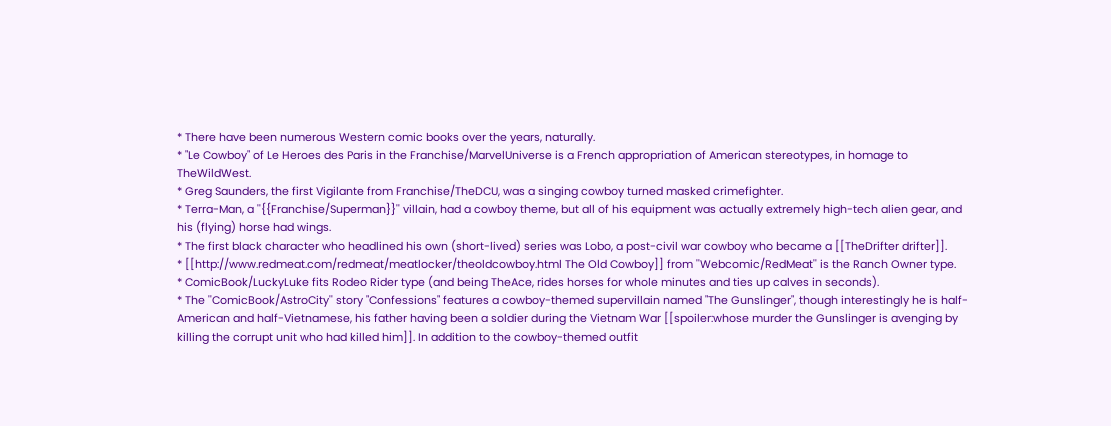* There have been numerous Western comic books over the years, naturally.
* "Le Cowboy" of Le Heroes des Paris in the Franchise/MarvelUniverse is a French appropriation of American stereotypes, in homage to TheWildWest.
* Greg Saunders, the first Vigilante from Franchise/TheDCU, was a singing cowboy turned masked crimefighter.
* Terra-Man, a ''{{Franchise/Superman}}'' villain, had a cowboy theme, but all of his equipment was actually extremely high-tech alien gear, and his (flying) horse had wings.
* The first black character who headlined his own (short-lived) series was Lobo, a post-civil war cowboy who became a [[TheDrifter drifter]].
* [[http://www.redmeat.com/redmeat/meatlocker/theoldcowboy.html The Old Cowboy]] from ''Webcomic/RedMeat'' is the Ranch Owner type.
* ComicBook/LuckyLuke fits Rodeo Rider type (and being TheAce, rides horses for whole minutes and ties up calves in seconds).
* The ''ComicBook/AstroCity'' story "Confessions" features a cowboy-themed supervillain named "The Gunslinger", though interestingly he is half-American and half-Vietnamese, his father having been a soldier during the Vietnam War [[spoiler:whose murder the Gunslinger is avenging by killing the corrupt unit who had killed him]]. In addition to the cowboy-themed outfit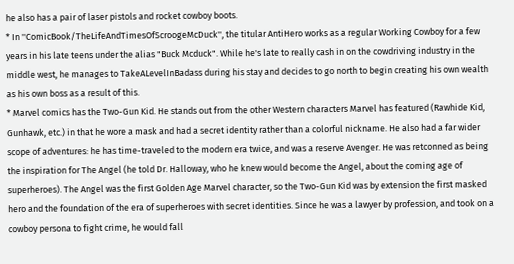he also has a pair of laser pistols and rocket cowboy boots.
* In ''ComicBook/TheLifeAndTimesOfScroogeMcDuck'', the titular AntiHero works as a regular Working Cowboy for a few years in his late teens under the alias "Buck Mcduck". While he's late to really cash in on the cowdriving industry in the middle west, he manages to TakeALevelInBadass during his stay and decides to go north to begin creating his own wealth as his own boss as a result of this.
* Marvel comics has the Two-Gun Kid. He stands out from the other Western characters Marvel has featured (Rawhide Kid, Gunhawk, etc.) in that he wore a mask and had a secret identity rather than a colorful nickname. He also had a far wider scope of adventures: he has time-traveled to the modern era twice, and was a reserve Avenger. He was retconned as being the inspiration for The Angel (he told Dr. Halloway, who he knew would become the Angel, about the coming age of superheroes). The Angel was the first Golden Age Marvel character, so the Two-Gun Kid was by extension the first masked hero and the foundation of the era of superheroes with secret identities. Since he was a lawyer by profession, and took on a cowboy persona to fight crime, he would fall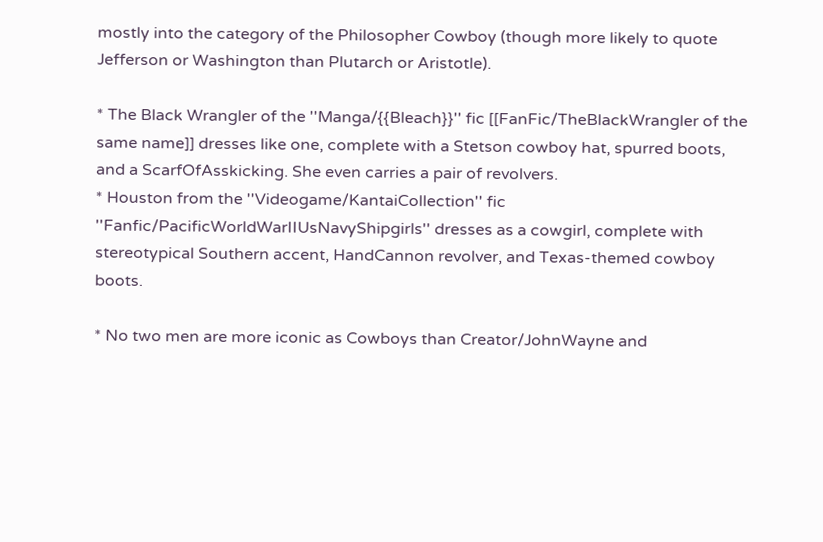mostly into the category of the Philosopher Cowboy (though more likely to quote Jefferson or Washington than Plutarch or Aristotle).

* The Black Wrangler of the ''Manga/{{Bleach}}'' fic [[FanFic/TheBlackWrangler of the same name]] dresses like one, complete with a Stetson cowboy hat, spurred boots, and a ScarfOfAsskicking. She even carries a pair of revolvers.
* Houston from the ''Videogame/KantaiCollection'' fic ''Fanfic/PacificWorldWarIIUsNavyShipgirls'' dresses as a cowgirl, complete with stereotypical Southern accent, HandCannon revolver, and Texas-themed cowboy boots.

* No two men are more iconic as Cowboys than Creator/JohnWayne and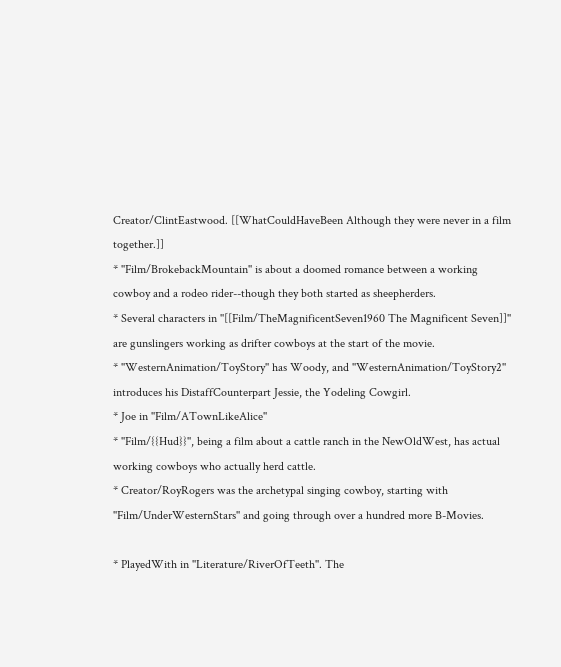Creator/ClintEastwood. [[WhatCouldHaveBeen Although they were never in a film together.]]
* ''Film/BrokebackMountain'' is about a doomed romance between a working cowboy and a rodeo rider--though they both started as sheepherders.
* Several characters in ''[[Film/TheMagnificentSeven1960 The Magnificent Seven]]'' are gunslingers working as drifter cowboys at the start of the movie.
* ''WesternAnimation/ToyStory'' has Woody, and ''WesternAnimation/ToyStory2'' introduces his DistaffCounterpart Jessie, the Yodeling Cowgirl.
* Joe in ''Film/ATownLikeAlice''
* ''Film/{{Hud}}'', being a film about a cattle ranch in the NewOldWest, has actual working cowboys who actually herd cattle.
* Creator/RoyRogers was the archetypal singing cowboy, starting with ''Film/UnderWesternStars'' and going through over a hundred more B-Movies.

* PlayedWith in ''Literature/RiverOfTeeth''. The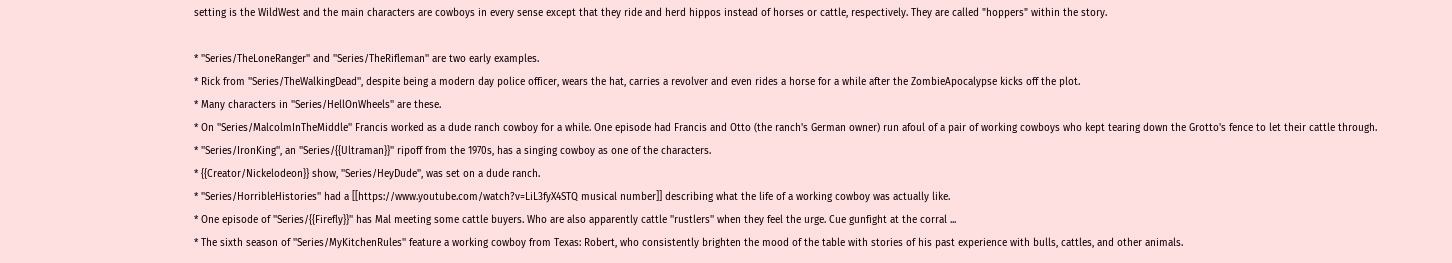setting is the WildWest and the main characters are cowboys in every sense except that they ride and herd hippos instead of horses or cattle, respectively. They are called "hoppers" within the story.

* ''Series/TheLoneRanger'' and ''Series/TheRifleman'' are two early examples.
* Rick from ''Series/TheWalkingDead'', despite being a modern day police officer, wears the hat, carries a revolver and even rides a horse for a while after the ZombieApocalypse kicks off the plot.
* Many characters in ''Series/HellOnWheels'' are these.
* On ''Series/MalcolmInTheMiddle'' Francis worked as a dude ranch cowboy for a while. One episode had Francis and Otto (the ranch's German owner) run afoul of a pair of working cowboys who kept tearing down the Grotto's fence to let their cattle through.
* ''Series/IronKing'', an ''Series/{{Ultraman}}'' ripoff from the 1970s, has a singing cowboy as one of the characters.
* {{Creator/Nickelodeon}} show, ''Series/HeyDude'', was set on a dude ranch.
* ''Series/HorribleHistories'' had a [[https://www.youtube.com/watch?v=LiL3fyX4STQ musical number]] describing what the life of a working cowboy was actually like.
* One episode of ''Series/{{Firefly}}'' has Mal meeting some cattle buyers. Who are also apparently cattle ''rustlers'' when they feel the urge. Cue gunfight at the corral ...
* The sixth season of ''Series/MyKitchenRules'' feature a working cowboy from Texas: Robert, who consistently brighten the mood of the table with stories of his past experience with bulls, cattles, and other animals.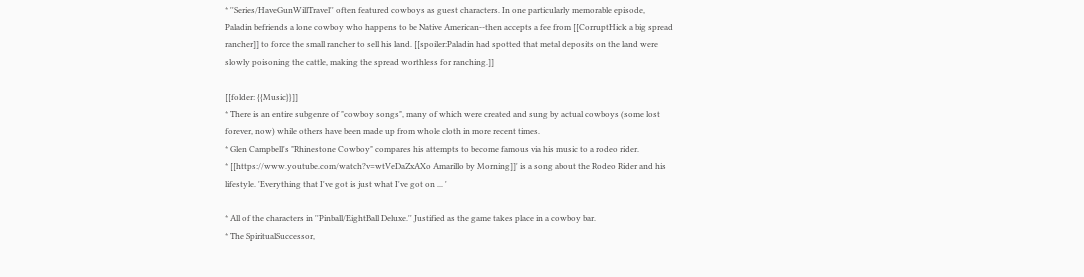* ''Series/HaveGunWillTravel'' often featured cowboys as guest characters. In one particularly memorable episode, Paladin befriends a lone cowboy who happens to be Native American--then accepts a fee from [[CorruptHick a big spread rancher]] to force the small rancher to sell his land. [[spoiler:Paladin had spotted that metal deposits on the land were slowly poisoning the cattle, making the spread worthless for ranching.]]

[[folder: {{Music}}]]
* There is an entire subgenre of "cowboy songs", many of which were created and sung by actual cowboys (some lost forever, now) while others have been made up from whole cloth in more recent times.
* Glen Campbell's "Rhinestone Cowboy" compares his attempts to become famous via his music to a rodeo rider.
* [[https://www.youtube.com/watch?v=wtVeDaZxAXo Amarillo by Morning]]' is a song about the Rodeo Rider and his lifestyle. 'Everything that I've got is just what I've got on ... '

* All of the characters in ''Pinball/EightBall Deluxe.'' Justified as the game takes place in a cowboy bar.
* The SpiritualSuccessor,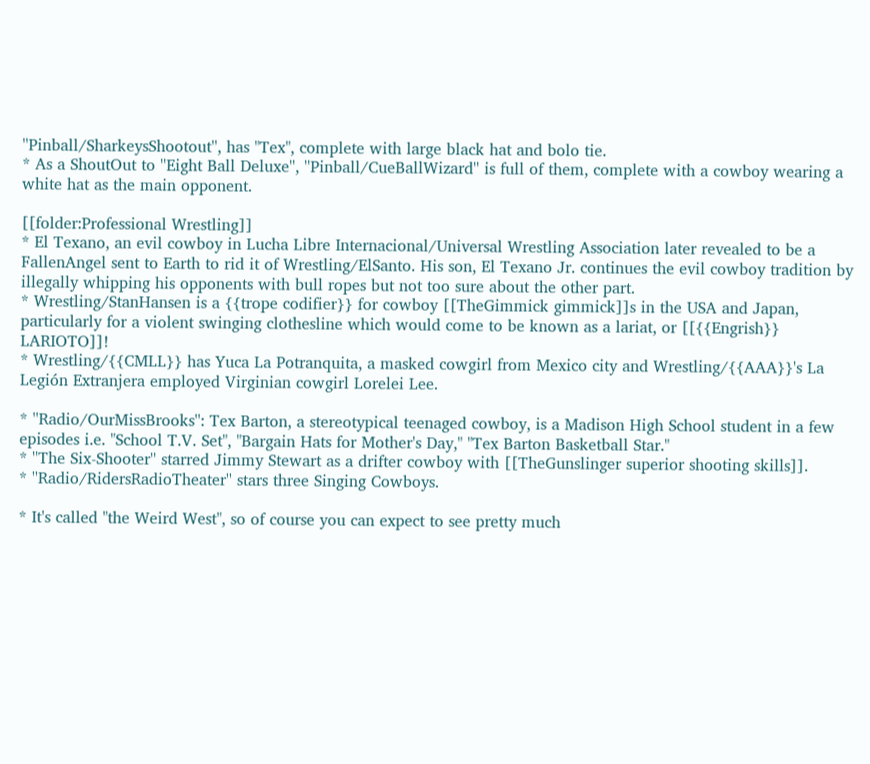''Pinball/SharkeysShootout'', has "Tex", complete with large black hat and bolo tie.
* As a ShoutOut to ''Eight Ball Deluxe'', ''Pinball/CueBallWizard'' is full of them, complete with a cowboy wearing a white hat as the main opponent.

[[folder:Professional Wrestling]]
* El Texano, an evil cowboy in Lucha Libre Internacional/Universal Wrestling Association later revealed to be a FallenAngel sent to Earth to rid it of Wrestling/ElSanto. His son, El Texano Jr. continues the evil cowboy tradition by illegally whipping his opponents with bull ropes but not too sure about the other part.
* Wrestling/StanHansen is a {{trope codifier}} for cowboy [[TheGimmick gimmick]]s in the USA and Japan, particularly for a violent swinging clothesline which would come to be known as a lariat, or [[{{Engrish}} LARIOTO]]!
* Wrestling/{{CMLL}} has Yuca La Potranquita, a masked cowgirl from Mexico city and Wrestling/{{AAA}}'s La Legión Extranjera employed Virginian cowgirl Lorelei Lee.

* ''Radio/OurMissBrooks'': Tex Barton, a stereotypical teenaged cowboy, is a Madison High School student in a few episodes i.e. "School T.V. Set", "Bargain Hats for Mother's Day," "Tex Barton Basketball Star."
* ''The Six-Shooter'' starred Jimmy Stewart as a drifter cowboy with [[TheGunslinger superior shooting skills]].
* ''Radio/RidersRadioTheater'' stars three Singing Cowboys.

* It's called "the Weird West", so of course you can expect to see pretty much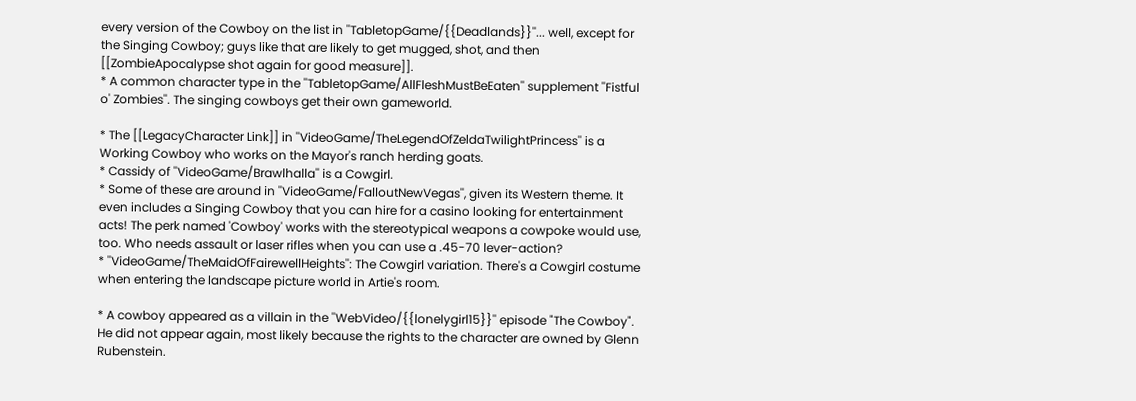every version of the Cowboy on the list in ''TabletopGame/{{Deadlands}}''... well, except for the Singing Cowboy; guys like that are likely to get mugged, shot, and then [[ZombieApocalypse shot again for good measure]].
* A common character type in the ''TabletopGame/AllFleshMustBeEaten'' supplement ''Fistful o' Zombies''. The singing cowboys get their own gameworld.

* The [[LegacyCharacter Link]] in ''VideoGame/TheLegendOfZeldaTwilightPrincess'' is a Working Cowboy who works on the Mayor's ranch herding goats.
* Cassidy of ''VideoGame/Brawlhalla'' is a Cowgirl.
* Some of these are around in ''VideoGame/FalloutNewVegas'', given its Western theme. It even includes a Singing Cowboy that you can hire for a casino looking for entertainment acts! The perk named 'Cowboy' works with the stereotypical weapons a cowpoke would use, too. Who needs assault or laser rifles when you can use a .45-70 lever-action?
* ''VideoGame/TheMaidOfFairewellHeights'': The Cowgirl variation. There's a Cowgirl costume when entering the landscape picture world in Artie's room.

* A cowboy appeared as a villain in the ''WebVideo/{{lonelygirl15}}'' episode "The Cowboy". He did not appear again, most likely because the rights to the character are owned by Glenn Rubenstein.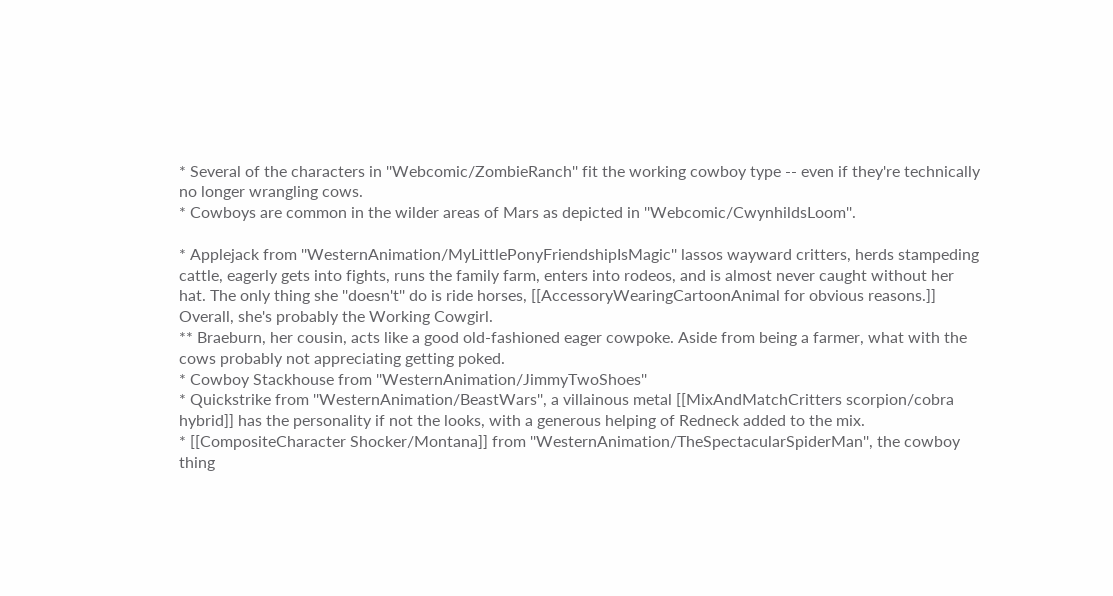* Several of the characters in ''Webcomic/ZombieRanch'' fit the working cowboy type -- even if they're technically no longer wrangling cows.
* Cowboys are common in the wilder areas of Mars as depicted in ''Webcomic/CwynhildsLoom''.

* Applejack from ''WesternAnimation/MyLittlePonyFriendshipIsMagic'' lassos wayward critters, herds stampeding cattle, eagerly gets into fights, runs the family farm, enters into rodeos, and is almost never caught without her hat. The only thing she ''doesn't'' do is ride horses, [[AccessoryWearingCartoonAnimal for obvious reasons.]] Overall, she's probably the Working Cowgirl.
** Braeburn, her cousin, acts like a good old-fashioned eager cowpoke. Aside from being a farmer, what with the cows probably not appreciating getting poked.
* Cowboy Stackhouse from ''WesternAnimation/JimmyTwoShoes''
* Quickstrike from ''WesternAnimation/BeastWars'', a villainous metal [[MixAndMatchCritters scorpion/cobra hybrid]] has the personality if not the looks, with a generous helping of Redneck added to the mix.
* [[CompositeCharacter Shocker/Montana]] from ''WesternAnimation/TheSpectacularSpiderMan'', the cowboy thing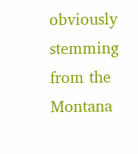obviously stemming from the Montana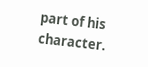part of his character.